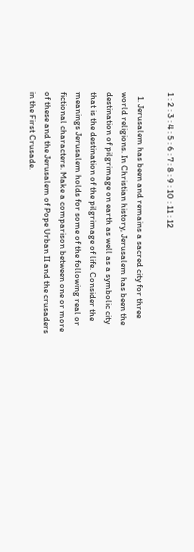1 : 2 : 3 : 4 : 5 : 6 : 7 : 8 : 9 : 10 : 11 : 12

  1. Jerusalem has been and remains a sacred city for three world religions. In Christian history, Jerusalem has been the destination of pilgrimage on earth as well as a symbolic city that is the destination of the pilgrimage of life. Consider the meanings Jerusalem holds for some of the following real or fictional characters. Make a comparison between one or more of these and the Jerusalem of Pope Urban II and the crusaders in the First Crusade.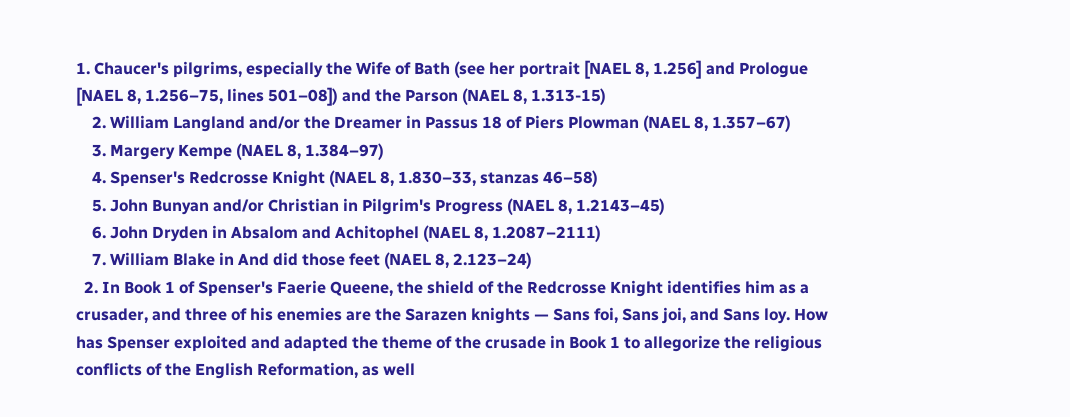1. Chaucer's pilgrims, especially the Wife of Bath (see her portrait [NAEL 8, 1.256] and Prologue [NAEL 8, 1.256–75, lines 501–08]) and the Parson (NAEL 8, 1.313-15)
    2. William Langland and/or the Dreamer in Passus 18 of Piers Plowman (NAEL 8, 1.357–67)
    3. Margery Kempe (NAEL 8, 1.384–97)
    4. Spenser's Redcrosse Knight (NAEL 8, 1.830–33, stanzas 46–58)
    5. John Bunyan and/or Christian in Pilgrim's Progress (NAEL 8, 1.2143–45)
    6. John Dryden in Absalom and Achitophel (NAEL 8, 1.2087–2111)
    7. William Blake in And did those feet (NAEL 8, 2.123–24)
  2. In Book 1 of Spenser's Faerie Queene, the shield of the Redcrosse Knight identifies him as a crusader, and three of his enemies are the Sarazen knights — Sans foi, Sans joi, and Sans loy. How has Spenser exploited and adapted the theme of the crusade in Book 1 to allegorize the religious conflicts of the English Reformation, as well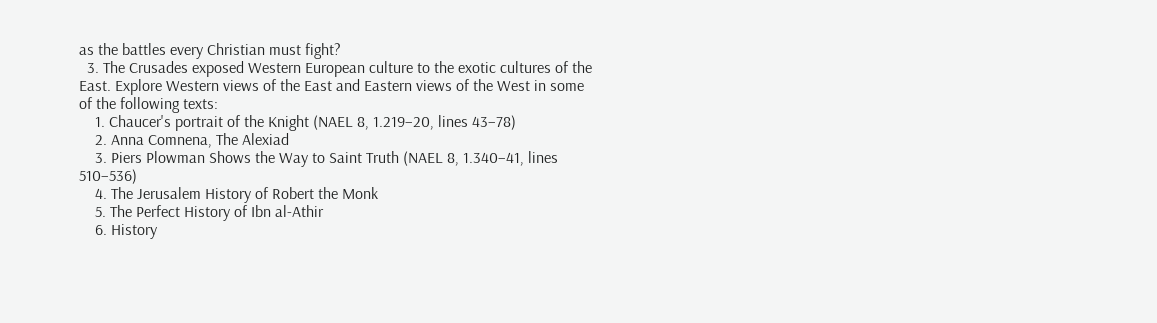as the battles every Christian must fight?
  3. The Crusades exposed Western European culture to the exotic cultures of the East. Explore Western views of the East and Eastern views of the West in some of the following texts:
    1. Chaucer's portrait of the Knight (NAEL 8, 1.219–20, lines 43–78)
    2. Anna Comnena, The Alexiad
    3. Piers Plowman Shows the Way to Saint Truth (NAEL 8, 1.340–41, lines 510–536)
    4. The Jerusalem History of Robert the Monk
    5. The Perfect History of Ibn al-Athir
    6. History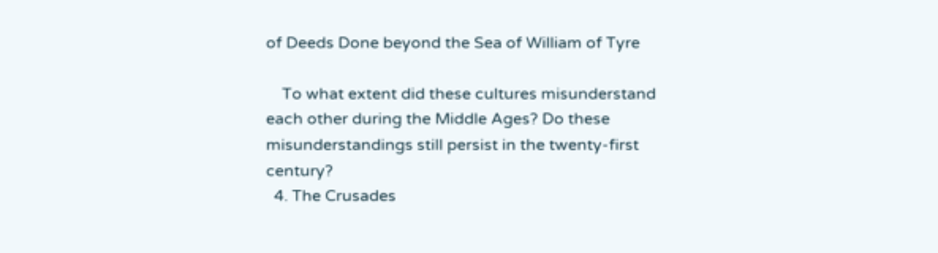of Deeds Done beyond the Sea of William of Tyre

    To what extent did these cultures misunderstand each other during the Middle Ages? Do these misunderstandings still persist in the twenty-first century?
  4. The Crusades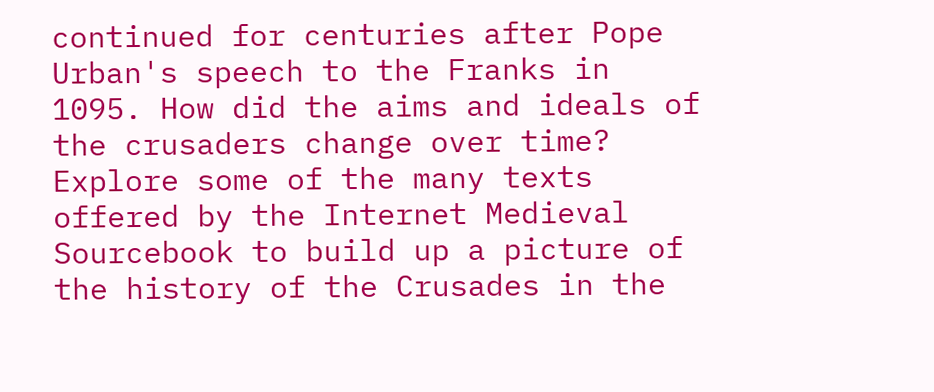continued for centuries after Pope Urban's speech to the Franks in 1095. How did the aims and ideals of the crusaders change over time? Explore some of the many texts offered by the Internet Medieval Sourcebook to build up a picture of the history of the Crusades in the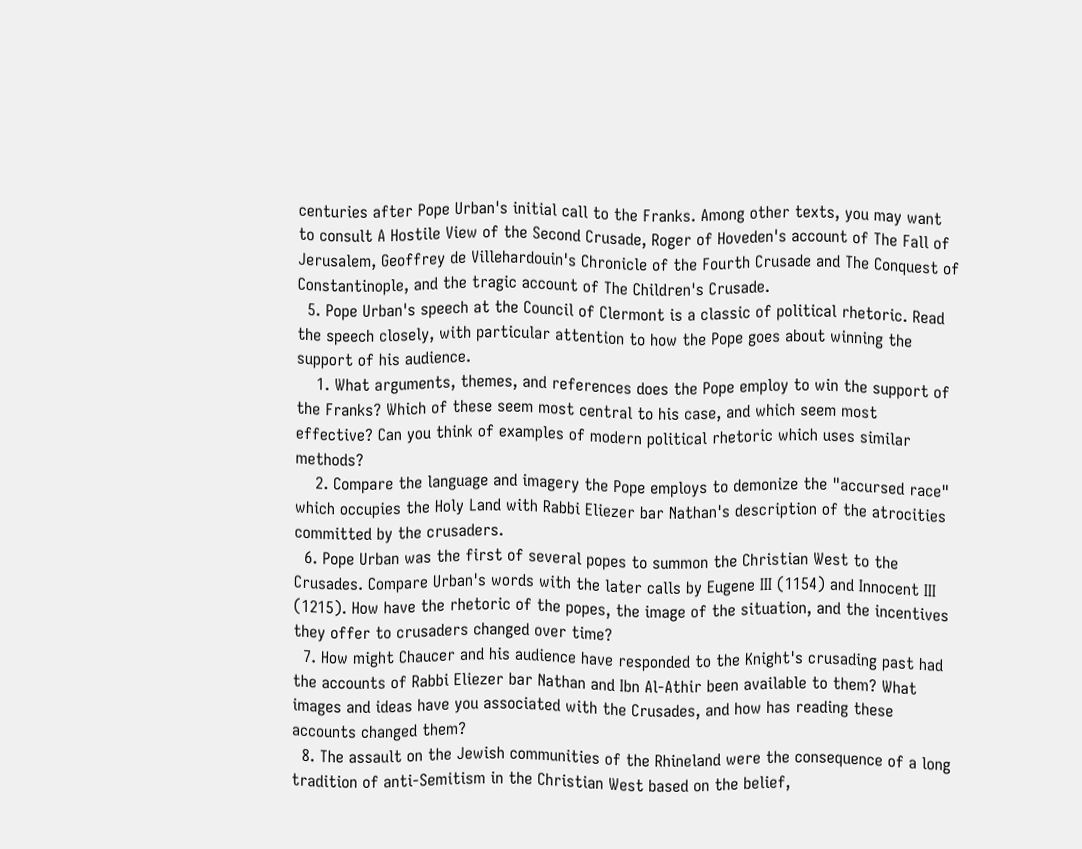centuries after Pope Urban's initial call to the Franks. Among other texts, you may want to consult A Hostile View of the Second Crusade, Roger of Hoveden's account of The Fall of Jerusalem, Geoffrey de Villehardouin's Chronicle of the Fourth Crusade and The Conquest of Constantinople, and the tragic account of The Children's Crusade.
  5. Pope Urban's speech at the Council of Clermont is a classic of political rhetoric. Read the speech closely, with particular attention to how the Pope goes about winning the support of his audience.
    1. What arguments, themes, and references does the Pope employ to win the support of the Franks? Which of these seem most central to his case, and which seem most effective? Can you think of examples of modern political rhetoric which uses similar methods?
    2. Compare the language and imagery the Pope employs to demonize the "accursed race" which occupies the Holy Land with Rabbi Eliezer bar Nathan's description of the atrocities committed by the crusaders.
  6. Pope Urban was the first of several popes to summon the Christian West to the Crusades. Compare Urban's words with the later calls by Eugene III (1154) and Innocent III (1215). How have the rhetoric of the popes, the image of the situation, and the incentives they offer to crusaders changed over time?
  7. How might Chaucer and his audience have responded to the Knight's crusading past had the accounts of Rabbi Eliezer bar Nathan and Ibn Al-Athir been available to them? What images and ideas have you associated with the Crusades, and how has reading these accounts changed them?
  8. The assault on the Jewish communities of the Rhineland were the consequence of a long tradition of anti-Semitism in the Christian West based on the belief,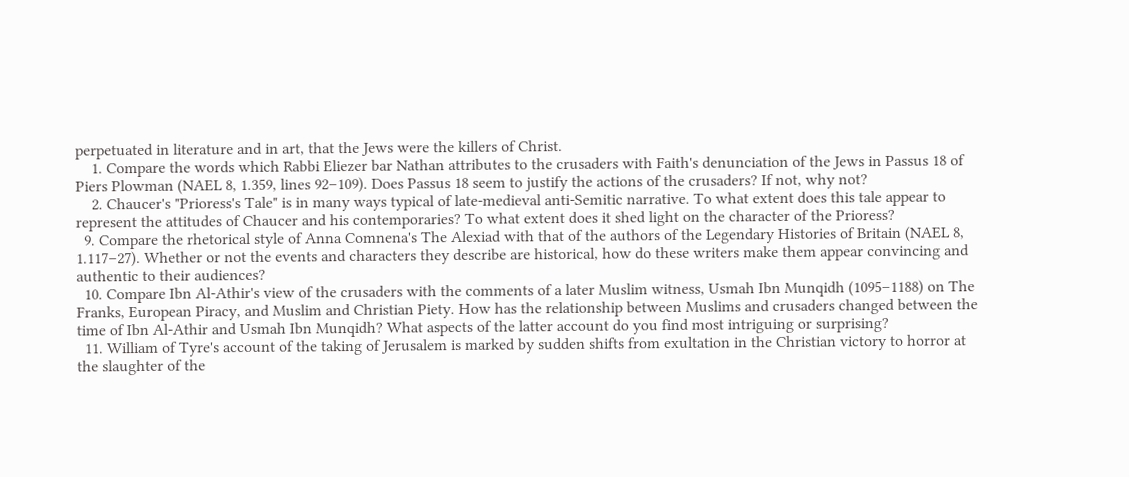perpetuated in literature and in art, that the Jews were the killers of Christ.
    1. Compare the words which Rabbi Eliezer bar Nathan attributes to the crusaders with Faith's denunciation of the Jews in Passus 18 of Piers Plowman (NAEL 8, 1.359, lines 92–109). Does Passus 18 seem to justify the actions of the crusaders? If not, why not?
    2. Chaucer's "Prioress's Tale" is in many ways typical of late-medieval anti-Semitic narrative. To what extent does this tale appear to represent the attitudes of Chaucer and his contemporaries? To what extent does it shed light on the character of the Prioress?
  9. Compare the rhetorical style of Anna Comnena's The Alexiad with that of the authors of the Legendary Histories of Britain (NAEL 8, 1.117–27). Whether or not the events and characters they describe are historical, how do these writers make them appear convincing and authentic to their audiences?
  10. Compare Ibn Al-Athir's view of the crusaders with the comments of a later Muslim witness, Usmah Ibn Munqidh (1095–1188) on The Franks, European Piracy, and Muslim and Christian Piety. How has the relationship between Muslims and crusaders changed between the time of Ibn Al-Athir and Usmah Ibn Munqidh? What aspects of the latter account do you find most intriguing or surprising?
  11. William of Tyre's account of the taking of Jerusalem is marked by sudden shifts from exultation in the Christian victory to horror at the slaughter of the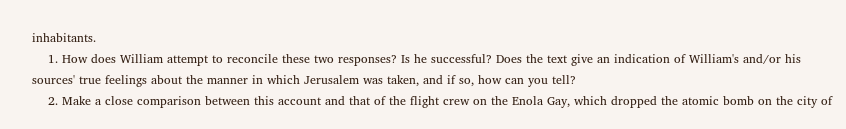inhabitants.
    1. How does William attempt to reconcile these two responses? Is he successful? Does the text give an indication of William's and/or his sources' true feelings about the manner in which Jerusalem was taken, and if so, how can you tell?
    2. Make a close comparison between this account and that of the flight crew on the Enola Gay, which dropped the atomic bomb on the city of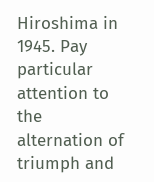Hiroshima in 1945. Pay particular attention to the alternation of triumph and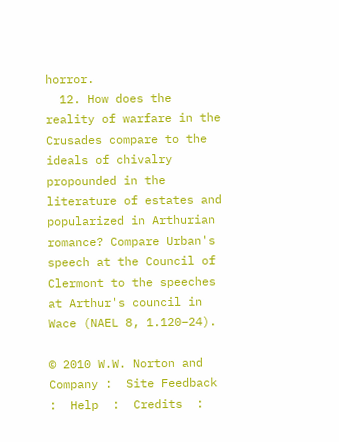horror.
  12. How does the reality of warfare in the Crusades compare to the ideals of chivalry propounded in the literature of estates and popularized in Arthurian romance? Compare Urban's speech at the Council of Clermont to the speeches at Arthur's council in Wace (NAEL 8, 1.120–24).

© 2010 W.W. Norton and Company :  Site Feedback  :  Help  :  Credits  :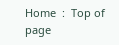Home  :  Top of page